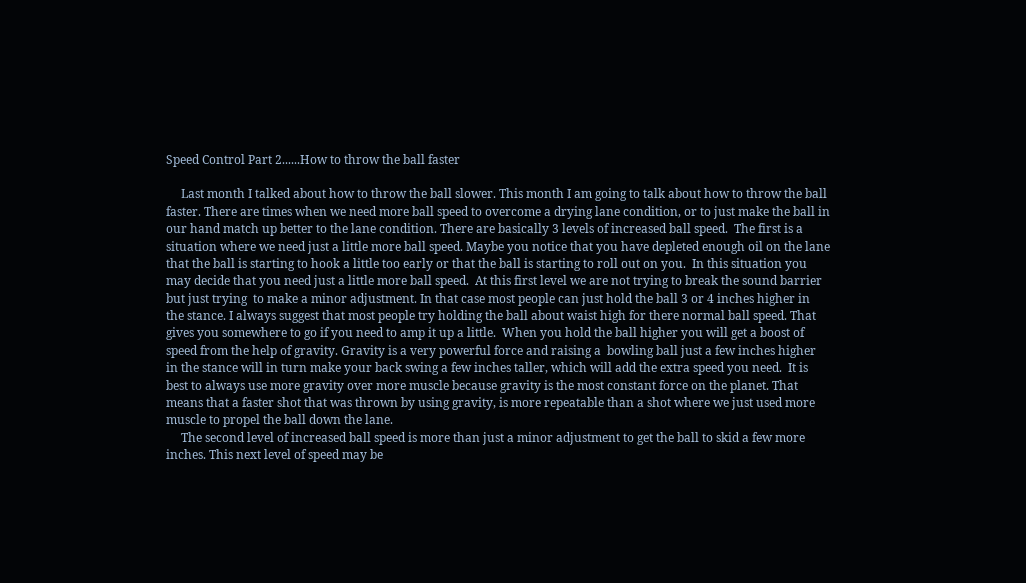Speed Control Part 2......How to throw the ball faster

     Last month I talked about how to throw the ball slower. This month I am going to talk about how to throw the ball faster. There are times when we need more ball speed to overcome a drying lane condition, or to just make the ball in our hand match up better to the lane condition. There are basically 3 levels of increased ball speed.  The first is a situation where we need just a little more ball speed. Maybe you notice that you have depleted enough oil on the lane that the ball is starting to hook a little too early or that the ball is starting to roll out on you.  In this situation you may decide that you need just a little more ball speed.  At this first level we are not trying to break the sound barrier but just trying  to make a minor adjustment. In that case most people can just hold the ball 3 or 4 inches higher in the stance. I always suggest that most people try holding the ball about waist high for there normal ball speed. That gives you somewhere to go if you need to amp it up a little.  When you hold the ball higher you will get a boost of speed from the help of gravity. Gravity is a very powerful force and raising a  bowling ball just a few inches higher in the stance will in turn make your back swing a few inches taller, which will add the extra speed you need.  It is best to always use more gravity over more muscle because gravity is the most constant force on the planet. That means that a faster shot that was thrown by using gravity, is more repeatable than a shot where we just used more muscle to propel the ball down the lane.
     The second level of increased ball speed is more than just a minor adjustment to get the ball to skid a few more inches. This next level of speed may be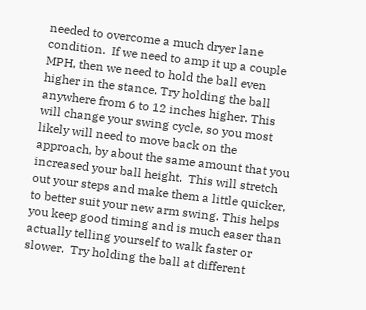needed to overcome a much dryer lane condition.  If we need to amp it up a couple MPH, then we need to hold the ball even higher in the stance. Try holding the ball anywhere from 6 to 12 inches higher. This will change your swing cycle, so you most likely will need to move back on the approach, by about the same amount that you increased your ball height.  This will stretch out your steps and make them a little quicker, to better suit your new arm swing. This helps you keep good timing and is much easer than actually telling yourself to walk faster or slower.  Try holding the ball at different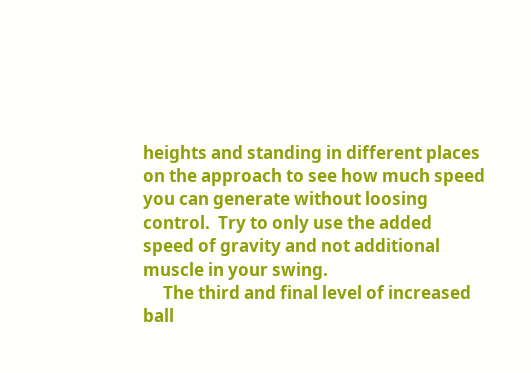heights and standing in different places on the approach to see how much speed you can generate without loosing control.  Try to only use the added speed of gravity and not additional muscle in your swing.
     The third and final level of increased ball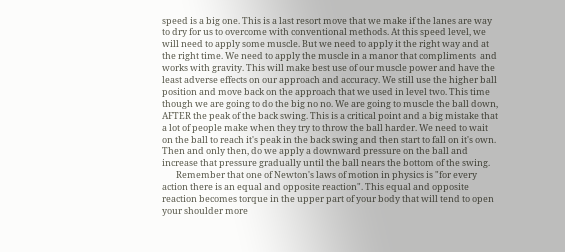speed is a big one. This is a last resort move that we make if the lanes are way to dry for us to overcome with conventional methods. At this speed level, we will need to apply some muscle. But we need to apply it the right way and at the right time. We need to apply the muscle in a manor that compliments  and works with gravity. This will make best use of our muscle power and have the least adverse effects on our approach and accuracy. We still use the higher ball position and move back on the approach that we used in level two. This time though we are going to do the big no no. We are going to muscle the ball down, AFTER the peak of the back swing. This is a critical point and a big mistake that a lot of people make when they try to throw the ball harder. We need to wait on the ball to reach it's peak in the back swing and then start to fall on it's own. Then and only then, do we apply a downward pressure on the ball and increase that pressure gradually until the ball nears the bottom of the swing.
       Remember that one of Newton's laws of motion in physics is "for every action there is an equal and opposite reaction". This equal and opposite reaction becomes torque in the upper part of your body that will tend to open your shoulder more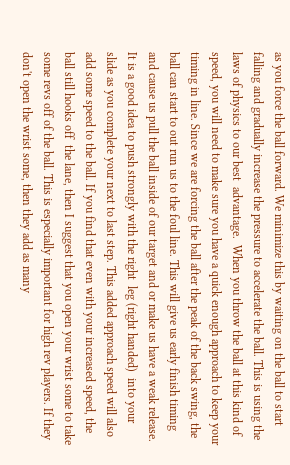as you force the ball forward. We minimize this by waiting on the ball to start falling and gradually increase the pressure to accelerate the ball. This is using the laws of physics to our best  advantage.  When you throw the ball at this kind of speed, you will need to make sure you have a quick enough approach to keep your timing in line. Since we are forcing the ball after the peak of the back swing, the ball can start to out run us to the foul line. This will give us early finish timing and cause us pull the ball inside of our target and or make us have a weak release.  It is a good idea to push strongly with the right  leg (right handed)  into your slide as you complete your next to last step. This added approach speed will also add some speed to the ball. If you find that even with your increased speed, the ball still hooks off  the lane, then I suggest that you open your wrist some to take some revs off of the ball. This is especially important for high rev players. If they don't open the wrist some, then they add as many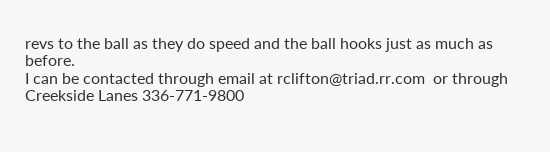revs to the ball as they do speed and the ball hooks just as much as before.
I can be contacted through email at rclifton@triad.rr.com  or through Creekside Lanes 336-771-9800